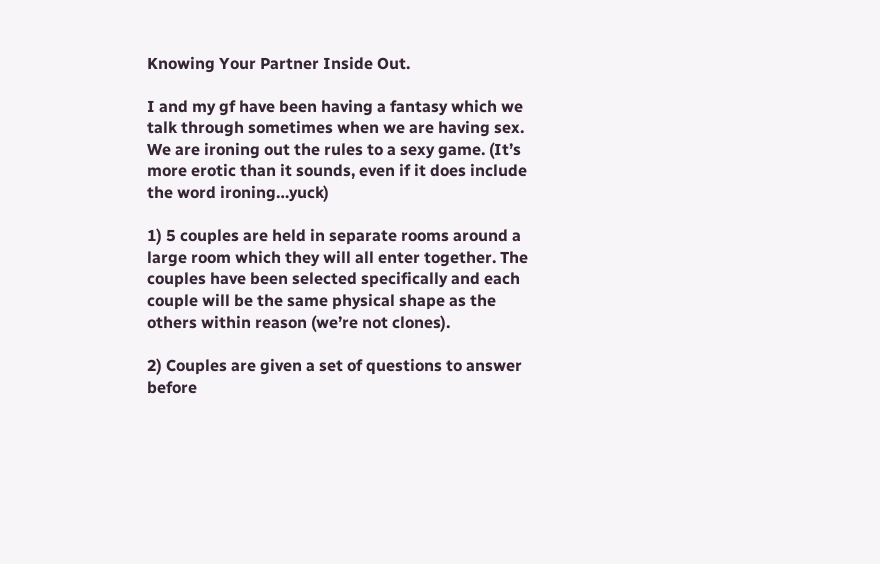Knowing Your Partner Inside Out.

I and my gf have been having a fantasy which we talk through sometimes when we are having sex. We are ironing out the rules to a sexy game. (It’s more erotic than it sounds, even if it does include the word ironing…yuck)

1) 5 couples are held in separate rooms around a large room which they will all enter together. The couples have been selected specifically and each couple will be the same physical shape as the others within reason (we’re not clones).

2) Couples are given a set of questions to answer before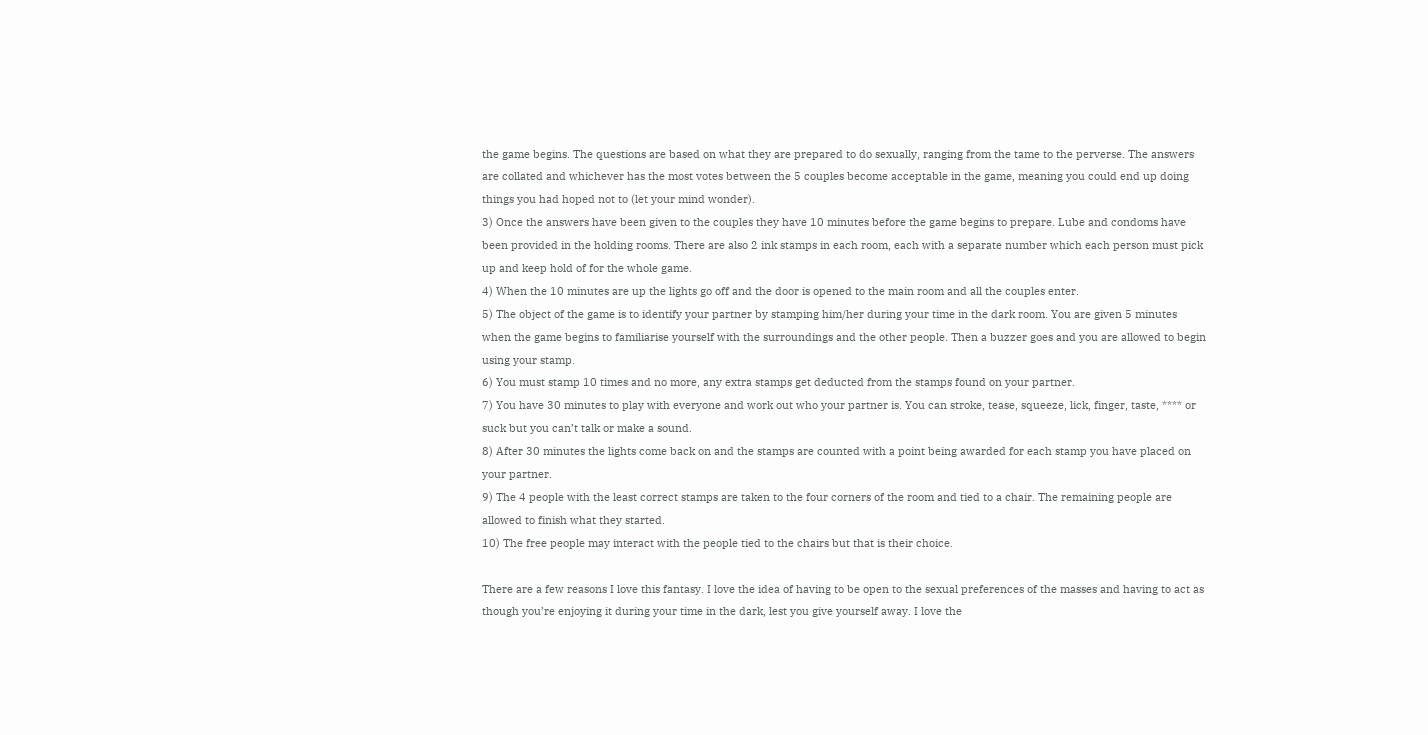the game begins. The questions are based on what they are prepared to do sexually, ranging from the tame to the perverse. The answers are collated and whichever has the most votes between the 5 couples become acceptable in the game, meaning you could end up doing things you had hoped not to (let your mind wonder).
3) Once the answers have been given to the couples they have 10 minutes before the game begins to prepare. Lube and condoms have been provided in the holding rooms. There are also 2 ink stamps in each room, each with a separate number which each person must pick up and keep hold of for the whole game.
4) When the 10 minutes are up the lights go off and the door is opened to the main room and all the couples enter.
5) The object of the game is to identify your partner by stamping him/her during your time in the dark room. You are given 5 minutes when the game begins to familiarise yourself with the surroundings and the other people. Then a buzzer goes and you are allowed to begin using your stamp.
6) You must stamp 10 times and no more, any extra stamps get deducted from the stamps found on your partner.
7) You have 30 minutes to play with everyone and work out who your partner is. You can stroke, tease, squeeze, lick, finger, taste, **** or suck but you can’t talk or make a sound.
8) After 30 minutes the lights come back on and the stamps are counted with a point being awarded for each stamp you have placed on your partner.
9) The 4 people with the least correct stamps are taken to the four corners of the room and tied to a chair. The remaining people are allowed to finish what they started.
10) The free people may interact with the people tied to the chairs but that is their choice.

There are a few reasons I love this fantasy. I love the idea of having to be open to the sexual preferences of the masses and having to act as though you’re enjoying it during your time in the dark, lest you give yourself away. I love the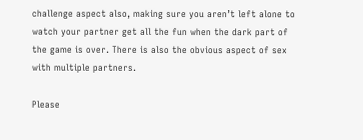challenge aspect also, making sure you aren’t left alone to watch your partner get all the fun when the dark part of the game is over. There is also the obvious aspect of sex with multiple partners.

Please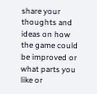share your thoughts and ideas on how the game could be improved or what parts you like or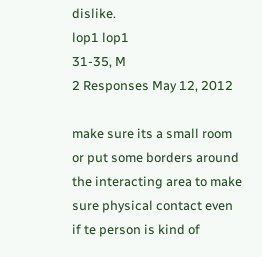dislike.
lop1 lop1
31-35, M
2 Responses May 12, 2012

make sure its a small room or put some borders around the interacting area to make sure physical contact even if te person is kind of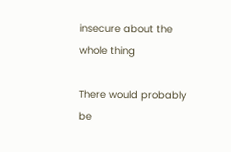insecure about the whole thing

There would probably be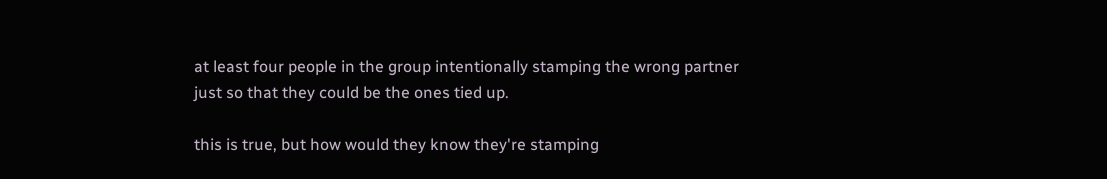at least four people in the group intentionally stamping the wrong partner just so that they could be the ones tied up.

this is true, but how would they know they're stamping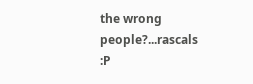the wrong people?...rascals :P